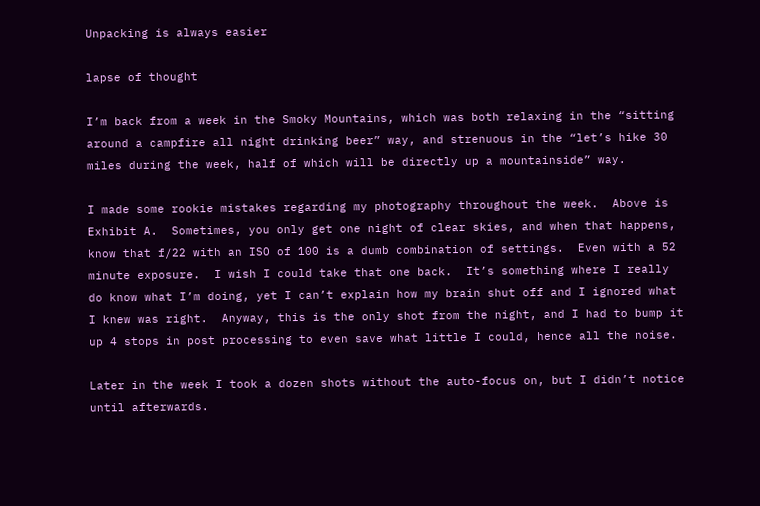Unpacking is always easier

lapse of thought

I’m back from a week in the Smoky Mountains, which was both relaxing in the “sitting around a campfire all night drinking beer” way, and strenuous in the “let’s hike 30 miles during the week, half of which will be directly up a mountainside” way.

I made some rookie mistakes regarding my photography throughout the week.  Above is Exhibit A.  Sometimes, you only get one night of clear skies, and when that happens, know that f/22 with an ISO of 100 is a dumb combination of settings.  Even with a 52 minute exposure.  I wish I could take that one back.  It’s something where I really do know what I’m doing, yet I can’t explain how my brain shut off and I ignored what I knew was right.  Anyway, this is the only shot from the night, and I had to bump it up 4 stops in post processing to even save what little I could, hence all the noise.

Later in the week I took a dozen shots without the auto-focus on, but I didn’t notice until afterwards.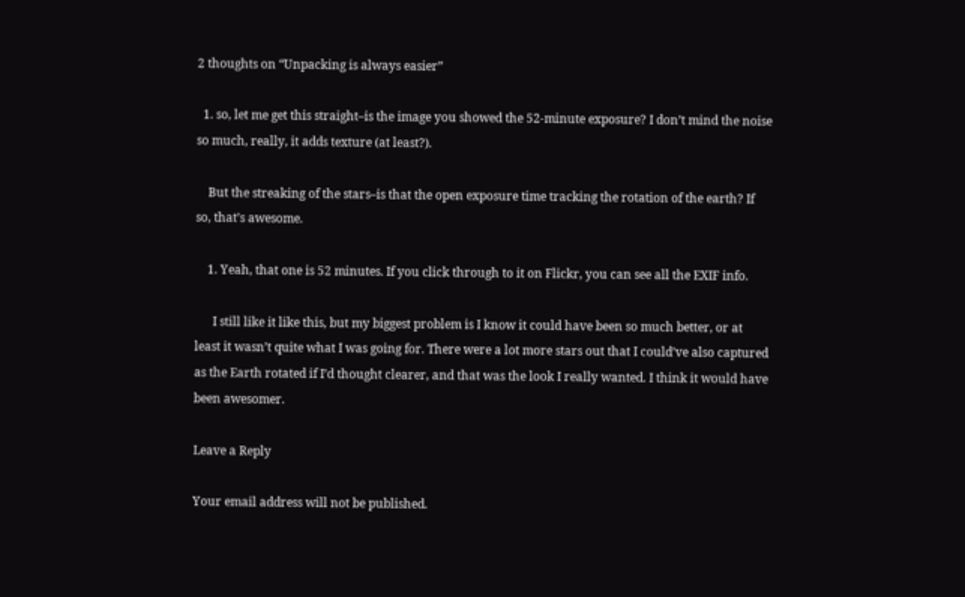2 thoughts on “Unpacking is always easier”

  1. so, let me get this straight–is the image you showed the 52-minute exposure? I don’t mind the noise so much, really, it adds texture (at least?).

    But the streaking of the stars–is that the open exposure time tracking the rotation of the earth? If so, that’s awesome.

    1. Yeah, that one is 52 minutes. If you click through to it on Flickr, you can see all the EXIF info.

      I still like it like this, but my biggest problem is I know it could have been so much better, or at least it wasn’t quite what I was going for. There were a lot more stars out that I could’ve also captured as the Earth rotated if I’d thought clearer, and that was the look I really wanted. I think it would have been awesomer.

Leave a Reply

Your email address will not be published.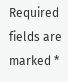Required fields are marked *